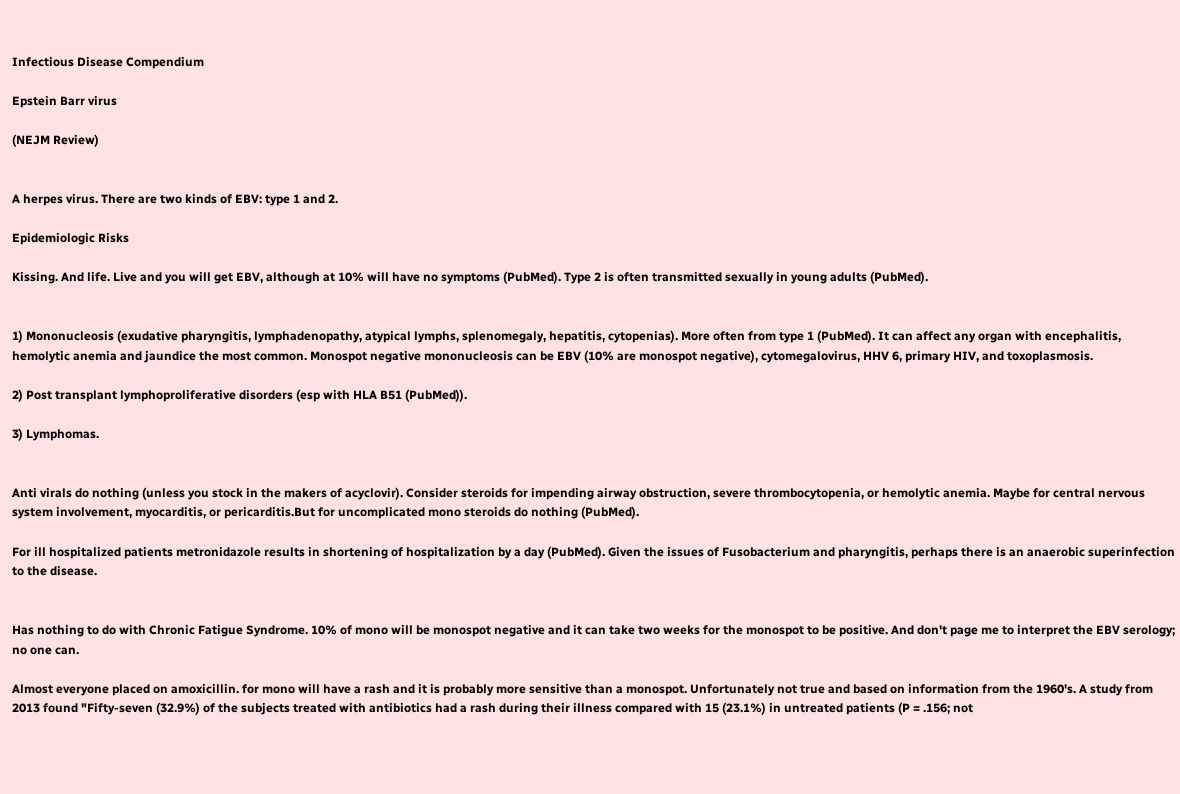Infectious Disease Compendium

Epstein Barr virus

(NEJM Review)


A herpes virus. There are two kinds of EBV: type 1 and 2.

Epidemiologic Risks

Kissing. And life. Live and you will get EBV, although at 10% will have no symptoms (PubMed). Type 2 is often transmitted sexually in young adults (PubMed).


1) Mononucleosis (exudative pharyngitis, lymphadenopathy, atypical lymphs, splenomegaly, hepatitis, cytopenias). More often from type 1 (PubMed). It can affect any organ with encephalitis, hemolytic anemia and jaundice the most common. Monospot negative mononucleosis can be EBV (10% are monospot negative), cytomegalovirus, HHV 6, primary HIV, and toxoplasmosis.

2) Post transplant lymphoproliferative disorders (esp with HLA B51 (PubMed)).

3) Lymphomas.


Anti virals do nothing (unless you stock in the makers of acyclovir). Consider steroids for impending airway obstruction, severe thrombocytopenia, or hemolytic anemia. Maybe for central nervous system involvement, myocarditis, or pericarditis.But for uncomplicated mono steroids do nothing (PubMed).

For ill hospitalized patients metronidazole results in shortening of hospitalization by a day (PubMed). Given the issues of Fusobacterium and pharyngitis, perhaps there is an anaerobic superinfection to the disease.


Has nothing to do with Chronic Fatigue Syndrome. 10% of mono will be monospot negative and it can take two weeks for the monospot to be positive. And don't page me to interpret the EBV serology; no one can.

Almost everyone placed on amoxicillin. for mono will have a rash and it is probably more sensitive than a monospot. Unfortunately not true and based on information from the 1960's. A study from 2013 found "Fifty-seven (32.9%) of the subjects treated with antibiotics had a rash during their illness compared with 15 (23.1%) in untreated patients (P = .156; not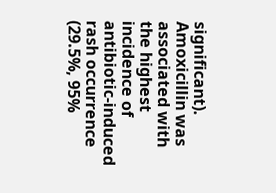significant). Amoxicillin was associated with the highest incidence of antibiotic-induced rash occurrence (29.5%, 95%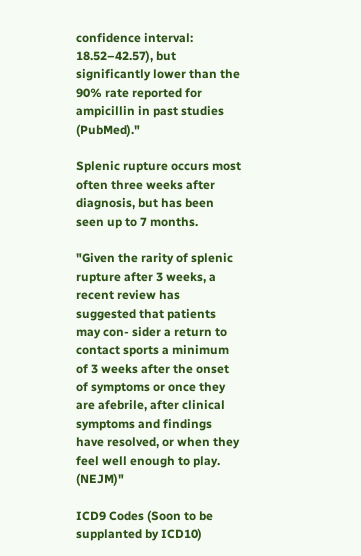confidence interval: 18.52–42.57), but significantly lower than the 90% rate reported for ampicillin in past studies (PubMed)."

Splenic rupture occurs most often three weeks after diagnosis, but has been seen up to 7 months.

"Given the rarity of splenic rupture after 3 weeks, a recent review has suggested that patients may con- sider a return to contact sports a minimum of 3 weeks after the onset of symptoms or once they are afebrile, after clinical symptoms and findings have resolved, or when they feel well enough to play. (NEJM)"

ICD9 Codes (Soon to be supplanted by ICD10)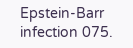Epstein-Barr infection 075.